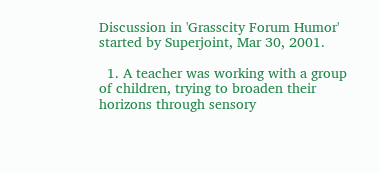Discussion in 'Grasscity Forum Humor' started by Superjoint, Mar 30, 2001.

  1. A teacher was working with a group of children, trying to broaden their horizons through sensory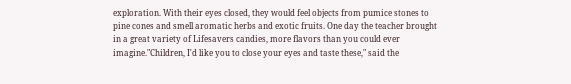exploration. With their eyes closed, they would feel objects from pumice stones to pine cones and smell aromatic herbs and exotic fruits. One day the teacher brought in a great variety of Lifesavers candies, more flavors than you could ever imagine."Children, I'd like you to close your eyes and taste these," said the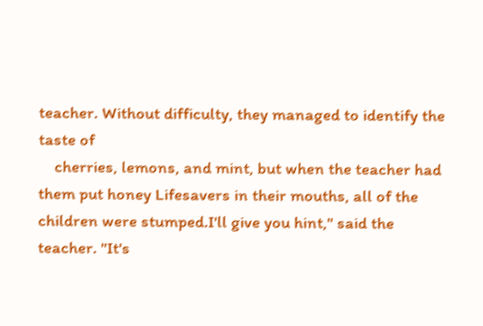teacher. Without difficulty, they managed to identify the taste of
    cherries, lemons, and mint, but when the teacher had them put honey Lifesavers in their mouths, all of the children were stumped.I'll give you hint," said the teacher. "It's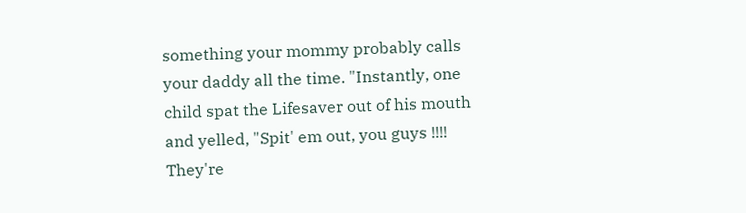something your mommy probably calls your daddy all the time. "Instantly, one child spat the Lifesaver out of his mouth and yelled, "Spit' em out, you guys !!!! They're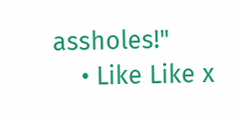assholes!"
    • Like Like x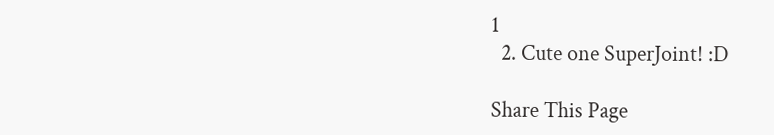1
  2. Cute one SuperJoint! :D

Share This Page